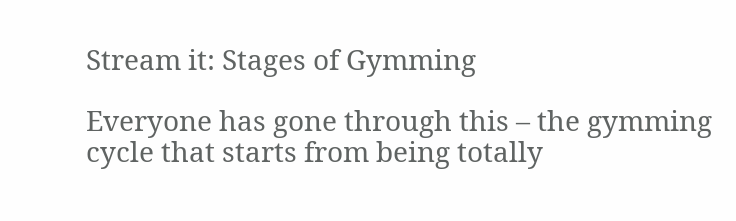Stream it: Stages of Gymming

Everyone has gone through this – the gymming cycle that starts from being totally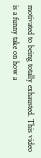motivated to being totally exhausted. This video is a funny take on how a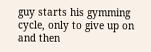guy starts his gymming cycle, only to give up on and then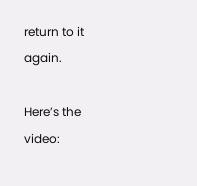return to it again.

Here’s the video: